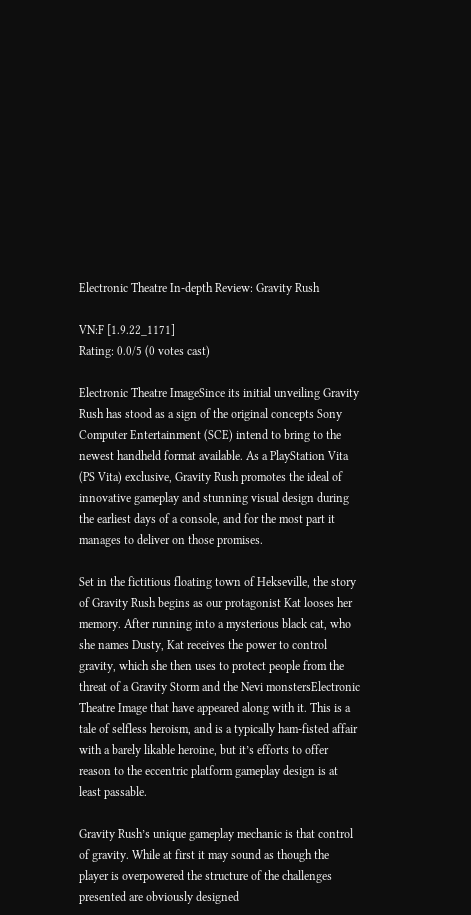Electronic Theatre In-depth Review: Gravity Rush

VN:F [1.9.22_1171]
Rating: 0.0/5 (0 votes cast)

Electronic Theatre ImageSince its initial unveiling Gravity Rush has stood as a sign of the original concepts Sony Computer Entertainment (SCE) intend to bring to the newest handheld format available. As a PlayStation Vita (PS Vita) exclusive, Gravity Rush promotes the ideal of innovative gameplay and stunning visual design during the earliest days of a console, and for the most part it manages to deliver on those promises.

Set in the fictitious floating town of Hekseville, the story of Gravity Rush begins as our protagonist Kat looses her memory. After running into a mysterious black cat, who she names Dusty, Kat receives the power to control gravity, which she then uses to protect people from the threat of a Gravity Storm and the Nevi monstersElectronic Theatre Image that have appeared along with it. This is a tale of selfless heroism, and is a typically ham-fisted affair with a barely likable heroine, but it’s efforts to offer reason to the eccentric platform gameplay design is at least passable.

Gravity Rush’s unique gameplay mechanic is that control of gravity. While at first it may sound as though the player is overpowered the structure of the challenges presented are obviously designed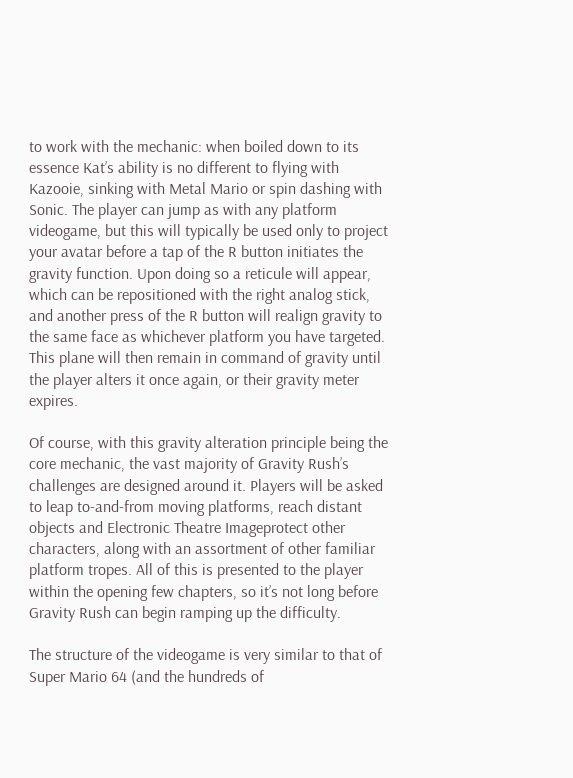to work with the mechanic: when boiled down to its essence Kat’s ability is no different to flying with Kazooie, sinking with Metal Mario or spin dashing with Sonic. The player can jump as with any platform videogame, but this will typically be used only to project your avatar before a tap of the R button initiates the gravity function. Upon doing so a reticule will appear, which can be repositioned with the right analog stick, and another press of the R button will realign gravity to the same face as whichever platform you have targeted. This plane will then remain in command of gravity until the player alters it once again, or their gravity meter expires.

Of course, with this gravity alteration principle being the core mechanic, the vast majority of Gravity Rush’s challenges are designed around it. Players will be asked to leap to-and-from moving platforms, reach distant objects and Electronic Theatre Imageprotect other characters, along with an assortment of other familiar platform tropes. All of this is presented to the player within the opening few chapters, so it’s not long before Gravity Rush can begin ramping up the difficulty.

The structure of the videogame is very similar to that of Super Mario 64 (and the hundreds of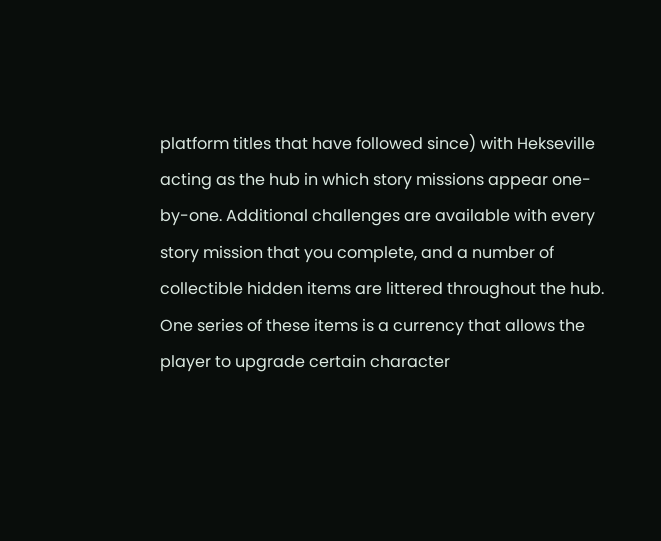platform titles that have followed since) with Hekseville acting as the hub in which story missions appear one-by-one. Additional challenges are available with every story mission that you complete, and a number of collectible hidden items are littered throughout the hub. One series of these items is a currency that allows the player to upgrade certain character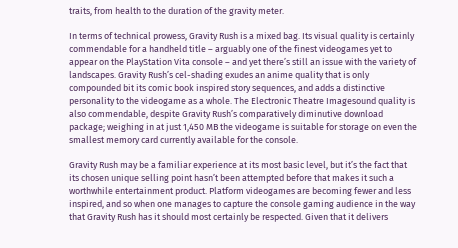traits, from health to the duration of the gravity meter.

In terms of technical prowess, Gravity Rush is a mixed bag. Its visual quality is certainly commendable for a handheld title – arguably one of the finest videogames yet to appear on the PlayStation Vita console – and yet there’s still an issue with the variety of landscapes. Gravity Rush’s cel-shading exudes an anime quality that is only compounded bit its comic book inspired story sequences, and adds a distinctive personality to the videogame as a whole. The Electronic Theatre Imagesound quality is also commendable, despite Gravity Rush’s comparatively diminutive download package; weighing in at just 1,450 MB the videogame is suitable for storage on even the smallest memory card currently available for the console.

Gravity Rush may be a familiar experience at its most basic level, but it’s the fact that its chosen unique selling point hasn’t been attempted before that makes it such a worthwhile entertainment product. Platform videogames are becoming fewer and less inspired, and so when one manages to capture the console gaming audience in the way that Gravity Rush has it should most certainly be respected. Given that it delivers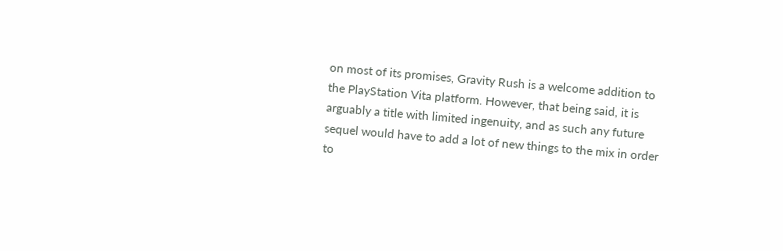on most of its promises, Gravity Rush is a welcome addition to the PlayStation Vita platform. However, that being said, it is arguably a title with limited ingenuity, and as such any future sequel would have to add a lot of new things to the mix in order to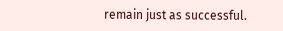remain just as successful.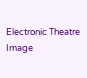Electronic Theatre Image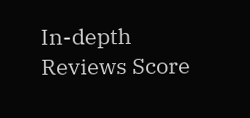In-depth Reviews Score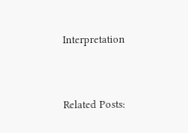Interpretation


Related Posts: